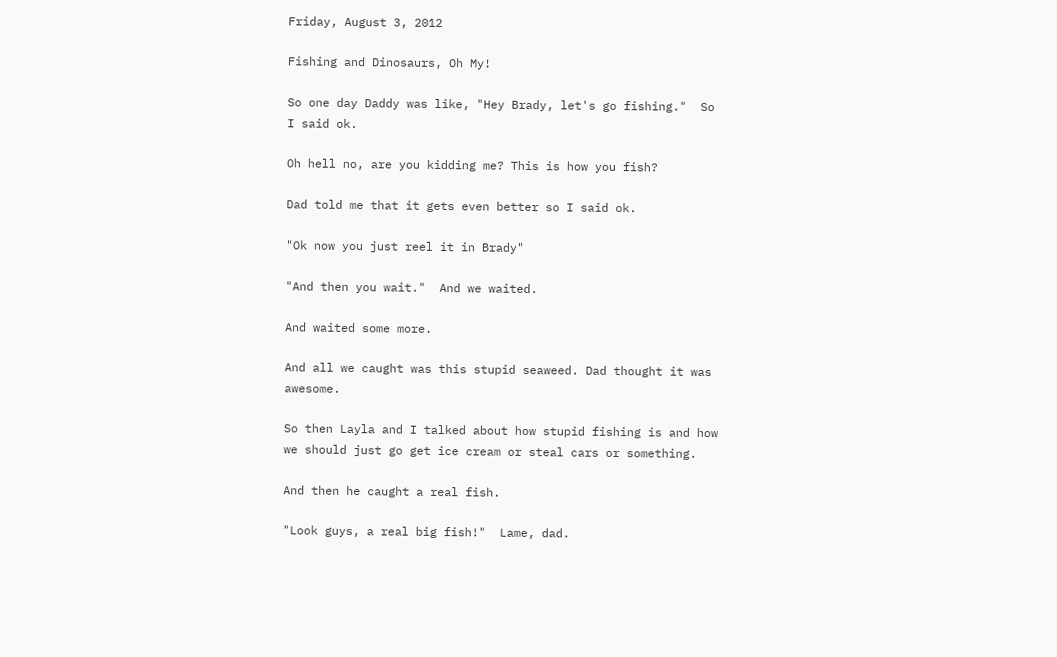Friday, August 3, 2012

Fishing and Dinosaurs, Oh My!

So one day Daddy was like, "Hey Brady, let's go fishing."  So I said ok.

Oh hell no, are you kidding me? This is how you fish?

Dad told me that it gets even better so I said ok.

"Ok now you just reel it in Brady"

"And then you wait."  And we waited.

And waited some more.

And all we caught was this stupid seaweed. Dad thought it was awesome.

So then Layla and I talked about how stupid fishing is and how we should just go get ice cream or steal cars or something.

And then he caught a real fish.

"Look guys, a real big fish!"  Lame, dad.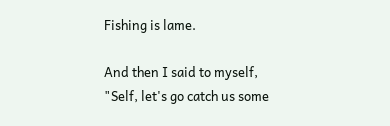Fishing is lame.

And then I said to myself, "Self, let's go catch us some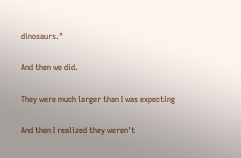dinosaurs."

And then we did.

They were much larger than I was expecting

And then I realized they weren't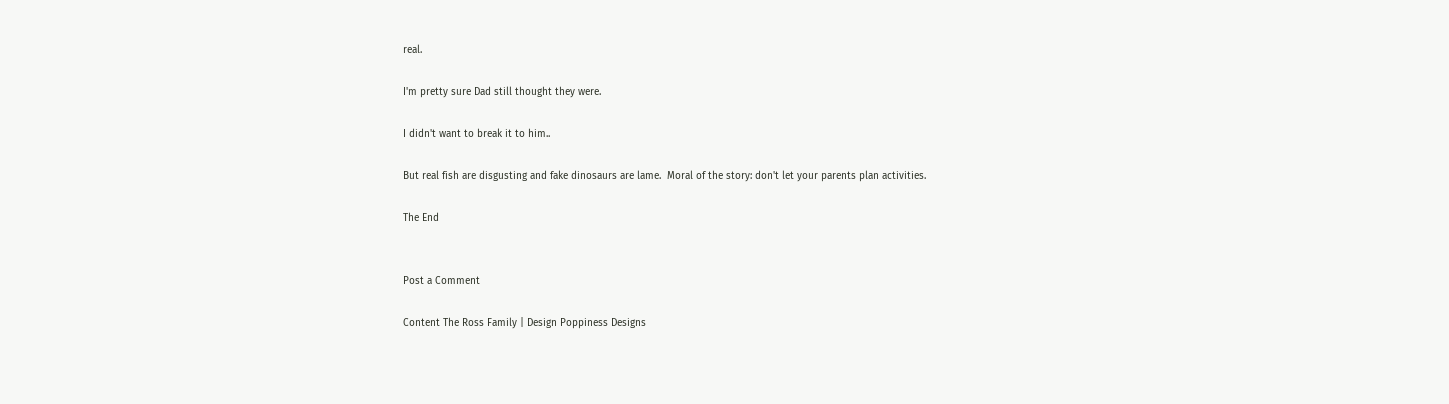real.

I'm pretty sure Dad still thought they were.

I didn't want to break it to him..

But real fish are disgusting and fake dinosaurs are lame.  Moral of the story: don't let your parents plan activities.

The End


Post a Comment

Content The Ross Family | Design Poppiness Designs